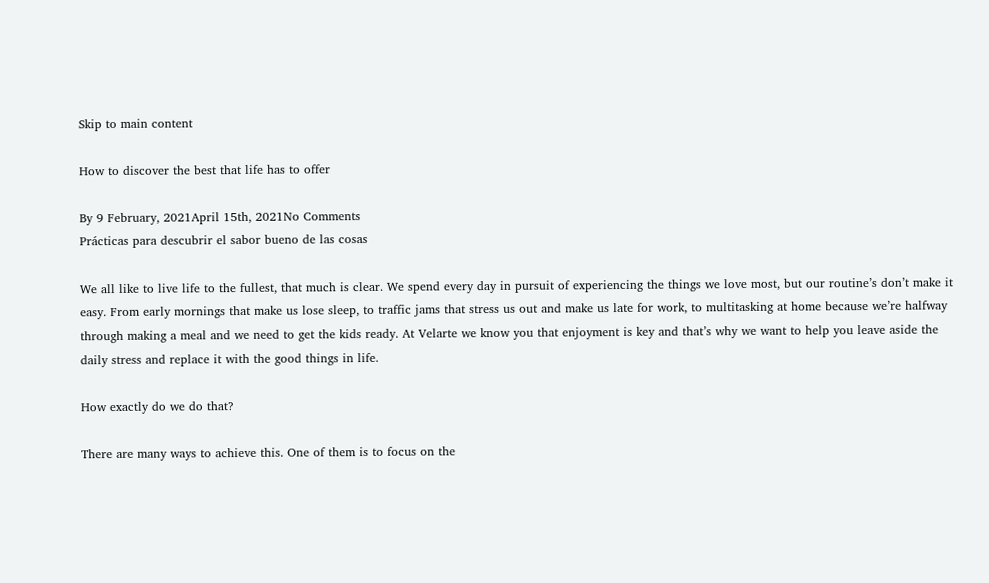Skip to main content

How to discover the best that life has to offer

By 9 February, 2021April 15th, 2021No Comments
Prácticas para descubrir el sabor bueno de las cosas

We all like to live life to the fullest, that much is clear. We spend every day in pursuit of experiencing the things we love most, but our routine’s don’t make it easy. From early mornings that make us lose sleep, to traffic jams that stress us out and make us late for work, to multitasking at home because we’re halfway through making a meal and we need to get the kids ready. At Velarte we know you that enjoyment is key and that’s why we want to help you leave aside the daily stress and replace it with the good things in life.

How exactly do we do that?

There are many ways to achieve this. One of them is to focus on the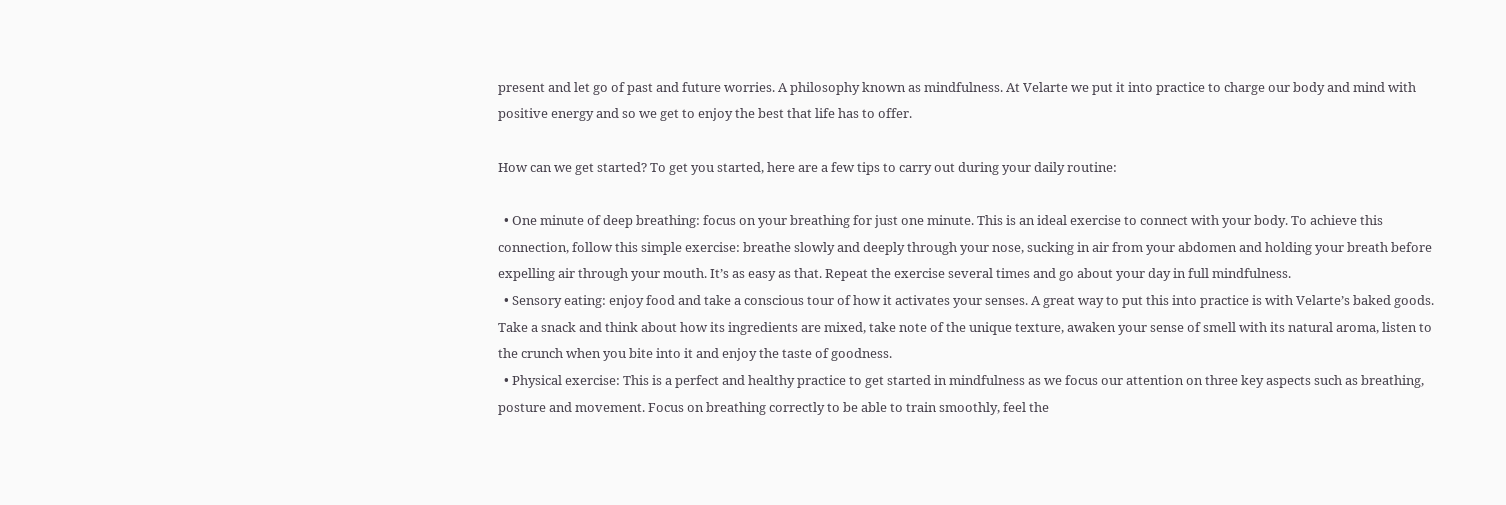present and let go of past and future worries. A philosophy known as mindfulness. At Velarte we put it into practice to charge our body and mind with positive energy and so we get to enjoy the best that life has to offer.

How can we get started? To get you started, here are a few tips to carry out during your daily routine:

  • One minute of deep breathing: focus on your breathing for just one minute. This is an ideal exercise to connect with your body. To achieve this connection, follow this simple exercise: breathe slowly and deeply through your nose, sucking in air from your abdomen and holding your breath before expelling air through your mouth. It’s as easy as that. Repeat the exercise several times and go about your day in full mindfulness.
  • Sensory eating: enjoy food and take a conscious tour of how it activates your senses. A great way to put this into practice is with Velarte’s baked goods. Take a snack and think about how its ingredients are mixed, take note of the unique texture, awaken your sense of smell with its natural aroma, listen to the crunch when you bite into it and enjoy the taste of goodness.
  • Physical exercise: This is a perfect and healthy practice to get started in mindfulness as we focus our attention on three key aspects such as breathing, posture and movement. Focus on breathing correctly to be able to train smoothly, feel the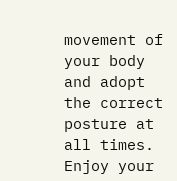movement of your body and adopt the correct posture at all times. Enjoy your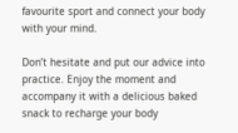favourite sport and connect your body with your mind.

Don’t hesitate and put our advice into practice. Enjoy the moment and accompany it with a delicious baked snack to recharge your body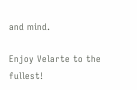and mind.

Enjoy Velarte to the fullest!